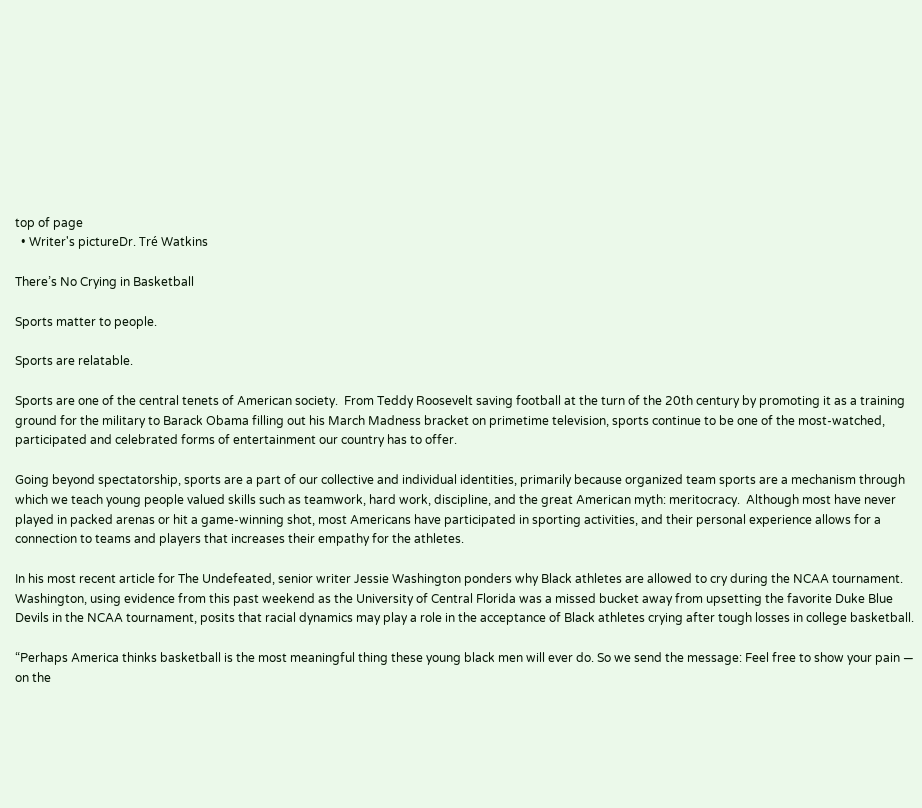top of page
  • Writer's pictureDr. Tré Watkins

There’s No Crying in Basketball

Sports matter to people.

Sports are relatable.

Sports are one of the central tenets of American society.  From Teddy Roosevelt saving football at the turn of the 20th century by promoting it as a training ground for the military to Barack Obama filling out his March Madness bracket on primetime television, sports continue to be one of the most-watched, participated and celebrated forms of entertainment our country has to offer.

Going beyond spectatorship, sports are a part of our collective and individual identities, primarily because organized team sports are a mechanism through which we teach young people valued skills such as teamwork, hard work, discipline, and the great American myth: meritocracy.  Although most have never played in packed arenas or hit a game-winning shot, most Americans have participated in sporting activities, and their personal experience allows for a connection to teams and players that increases their empathy for the athletes.

In his most recent article for The Undefeated, senior writer Jessie Washington ponders why Black athletes are allowed to cry during the NCAA tournament. Washington, using evidence from this past weekend as the University of Central Florida was a missed bucket away from upsetting the favorite Duke Blue Devils in the NCAA tournament, posits that racial dynamics may play a role in the acceptance of Black athletes crying after tough losses in college basketball.

“Perhaps America thinks basketball is the most meaningful thing these young black men will ever do. So we send the message: Feel free to show your pain — on the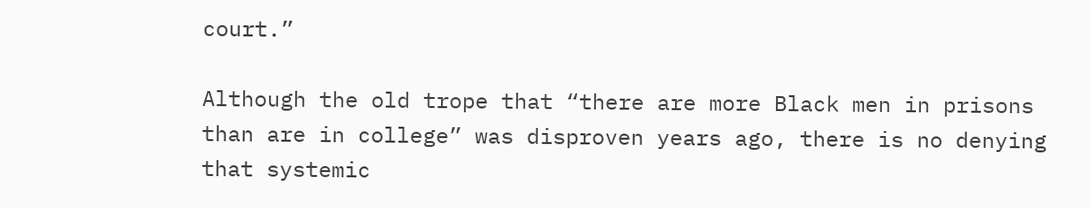court.”

Although the old trope that “there are more Black men in prisons than are in college” was disproven years ago, there is no denying that systemic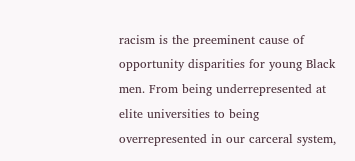racism is the preeminent cause of opportunity disparities for young Black men. From being underrepresented at elite universities to being overrepresented in our carceral system,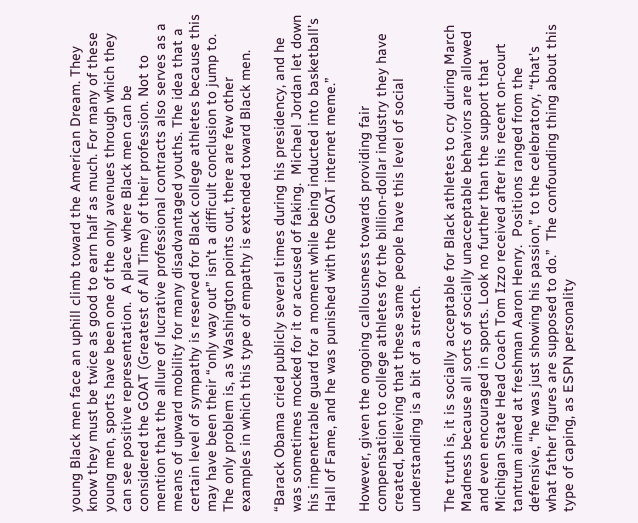young Black men face an uphill climb toward the American Dream. They know they must be twice as good to earn half as much. For many of these young men, sports have been one of the only avenues through which they can see positive representation.  A place where Black men can be considered the GOAT (Greatest of All Time) of their profession. Not to mention that the allure of lucrative professional contracts also serves as a means of upward mobility for many disadvantaged youths. The idea that a certain level of sympathy is reserved for Black college athletes because this may have been their “only way out” isn’t a difficult conclusion to jump to. The only problem is, as Washington points out, there are few other examples in which this type of empathy is extended toward Black men.

“Barack Obama cried publicly several times during his presidency, and he was sometimes mocked for it or accused of faking.  Michael Jordan let down his impenetrable guard for a moment while being inducted into basketball’s Hall of Fame, and he was punished with the GOAT internet meme.”

However, given the ongoing callousness towards providing fair compensation to college athletes for the billion-dollar industry they have created, believing that these same people have this level of social understanding is a bit of a stretch.

The truth is, it is socially acceptable for Black athletes to cry during March Madness because all sorts of socially unacceptable behaviors are allowed and even encouraged in sports. Look no further than the support that  Michigan State Head Coach Tom Izzo received after his recent on-court tantrum aimed at freshman Aaron Henry.  Positions ranged from the defensive, “he was just showing his passion,” to the celebratory, “that’s what father figures are supposed to do.”  The confounding thing about this type of caping, as ESPN personality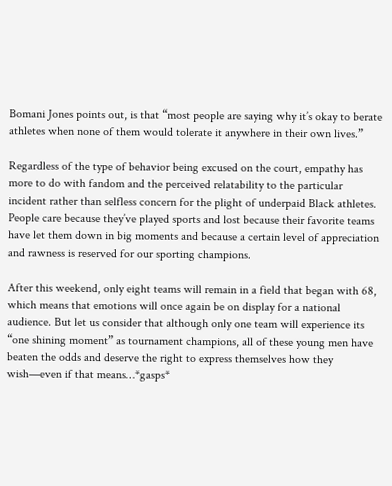Bomani Jones points out, is that “most people are saying why it’s okay to berate athletes when none of them would tolerate it anywhere in their own lives.”

Regardless of the type of behavior being excused on the court, empathy has more to do with fandom and the perceived relatability to the particular incident rather than selfless concern for the plight of underpaid Black athletes.  People care because they’ve played sports and lost because their favorite teams have let them down in big moments and because a certain level of appreciation and rawness is reserved for our sporting champions.

After this weekend, only eight teams will remain in a field that began with 68, which means that emotions will once again be on display for a national audience. But let us consider that although only one team will experience its “one shining moment” as tournament champions, all of these young men have beaten the odds and deserve the right to express themselves how they wish—even if that means…*gasps*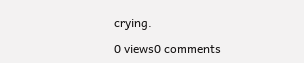crying.

0 views0 comments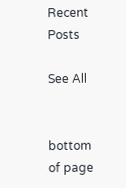Recent Posts

See All


bottom of page